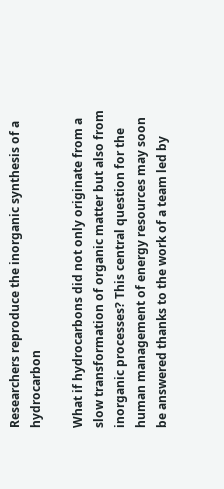Researchers reproduce the inorganic synthesis of a hydrocarbon

What if hydrocarbons did not only originate from a slow transformation of organic matter but also from inorganic processes? This central question for the human management of energy resources may soon be answered thanks to the work of a team led by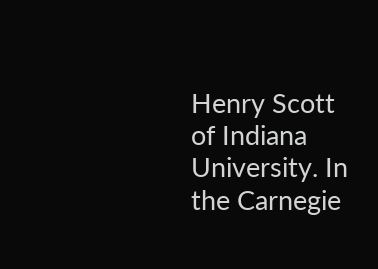Henry Scott of Indiana University. In the Carnegie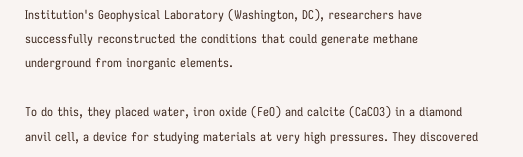Institution's Geophysical Laboratory (Washington, DC), researchers have successfully reconstructed the conditions that could generate methane underground from inorganic elements.

To do this, they placed water, iron oxide (FeO) and calcite (CaCO3) in a diamond anvil cell, a device for studying materials at very high pressures. They discovered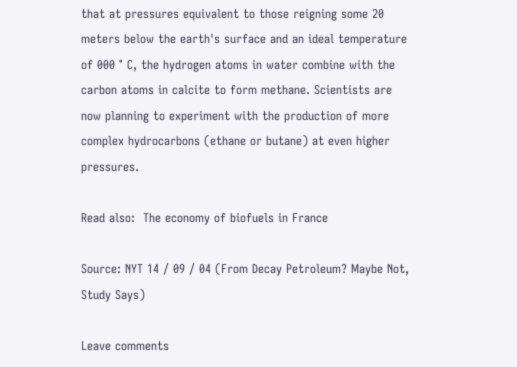that at pressures equivalent to those reigning some 20 meters below the earth's surface and an ideal temperature of 000 ° C, the hydrogen atoms in water combine with the carbon atoms in calcite to form methane. Scientists are now planning to experiment with the production of more complex hydrocarbons (ethane or butane) at even higher pressures.

Read also:  The economy of biofuels in France

Source: NYT 14 / 09 / 04 (From Decay Petroleum? Maybe Not, Study Says)

Leave comments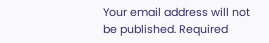Your email address will not be published. Required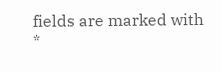fields are marked with *